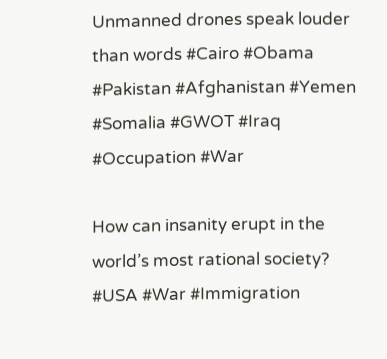Unmanned drones speak louder than words #Cairo #Obama #Pakistan #Afghanistan #Yemen #Somalia #GWOT #Iraq #Occupation #War

How can insanity erupt in the world’s most rational society? #USA #War #Immigration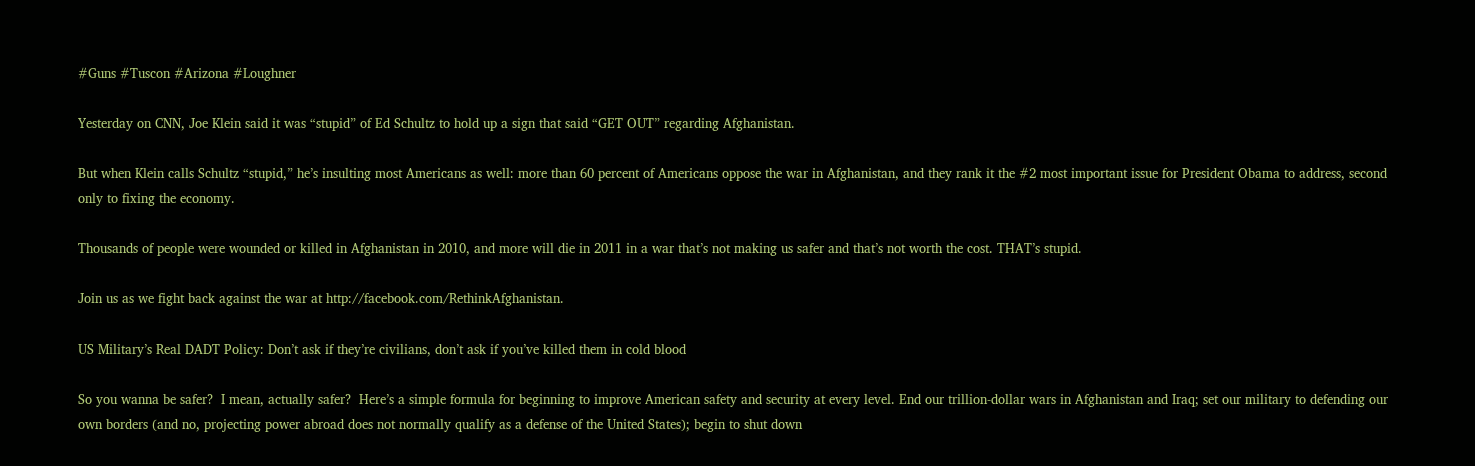#Guns #Tuscon #Arizona #Loughner

Yesterday on CNN, Joe Klein said it was “stupid” of Ed Schultz to hold up a sign that said “GET OUT” regarding Afghanistan.

But when Klein calls Schultz “stupid,” he’s insulting most Americans as well: more than 60 percent of Americans oppose the war in Afghanistan, and they rank it the #2 most important issue for President Obama to address, second only to fixing the economy.

Thousands of people were wounded or killed in Afghanistan in 2010, and more will die in 2011 in a war that’s not making us safer and that’s not worth the cost. THAT’s stupid.

Join us as we fight back against the war at http://facebook.com/RethinkAfghanistan.

US Military’s Real DADT Policy: Don’t ask if they’re civilians, don’t ask if you’ve killed them in cold blood

So you wanna be safer?  I mean, actually safer?  Here’s a simple formula for beginning to improve American safety and security at every level. End our trillion-dollar wars in Afghanistan and Iraq; set our military to defending our own borders (and no, projecting power abroad does not normally qualify as a defense of the United States); begin to shut down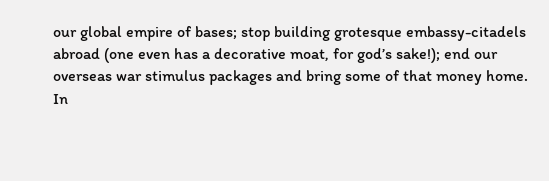our global empire of bases; stop building grotesque embassy-citadels abroad (one even has a decorative moat, for god’s sake!); end our overseas war stimulus packages and bring some of that money home. In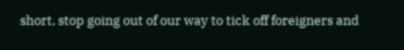short, stop going out of our way to tick off foreigners and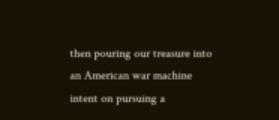then pouring our treasure into an American war machine intent on pursuing a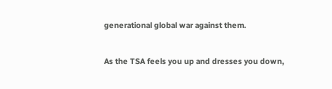generational global war against them.

As the TSA feels you up and dresses you down,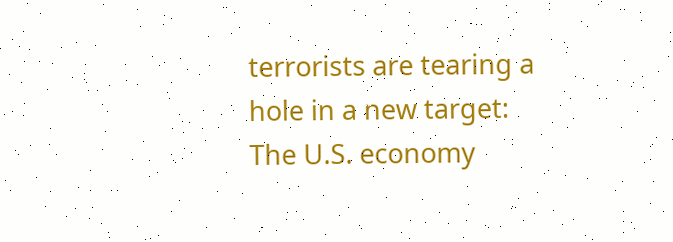terrorists are tearing a hole in a new target: The U.S. economy